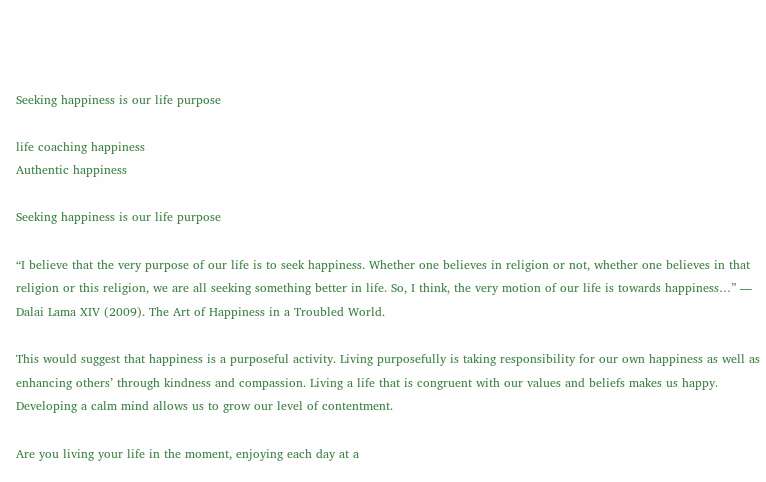Seeking happiness is our life purpose

life coaching happiness
Authentic happiness

Seeking happiness is our life purpose

“I believe that the very purpose of our life is to seek happiness. Whether one believes in religion or not, whether one believes in that religion or this religion, we are all seeking something better in life. So, I think, the very motion of our life is towards happiness…” ― Dalai Lama XIV (2009). The Art of Happiness in a Troubled World.

This would suggest that happiness is a purposeful activity. Living purposefully is taking responsibility for our own happiness as well as enhancing others’ through kindness and compassion. Living a life that is congruent with our values and beliefs makes us happy. Developing a calm mind allows us to grow our level of contentment.

Are you living your life in the moment, enjoying each day at a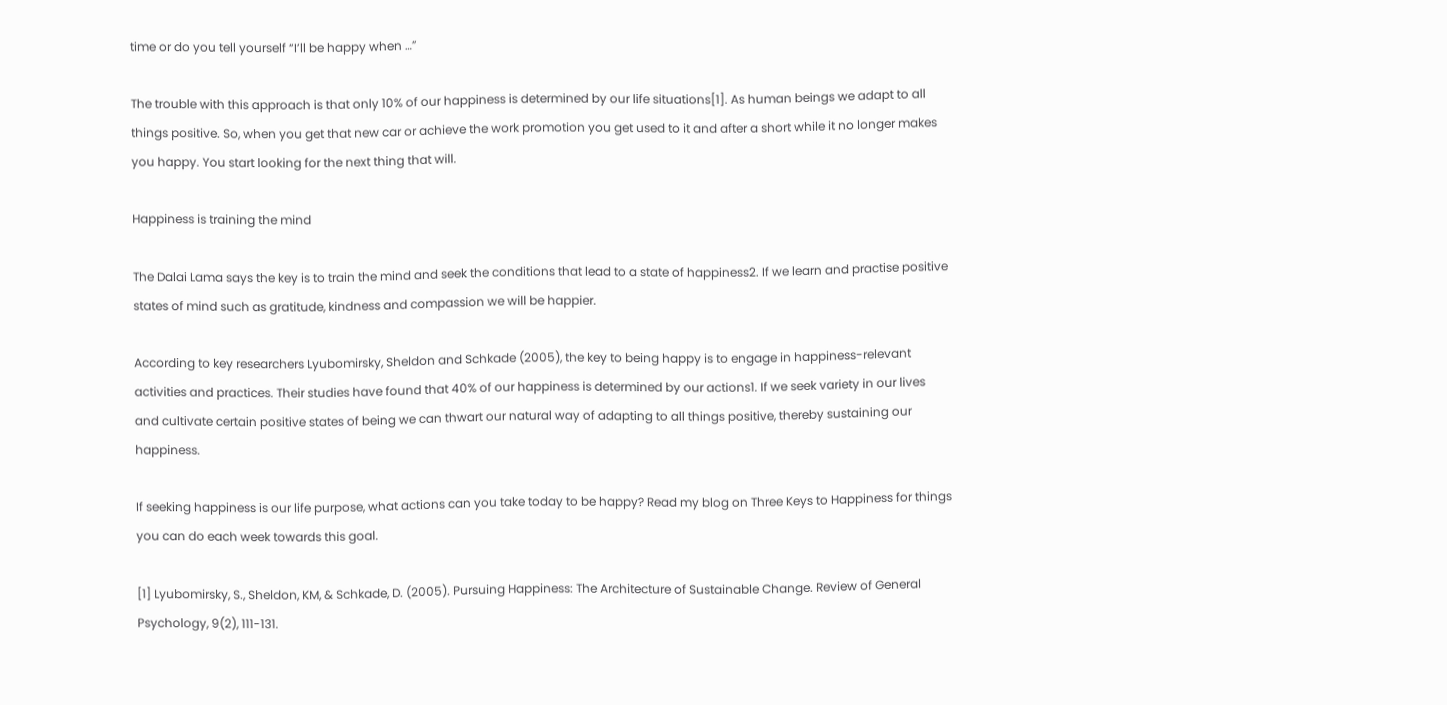time or do you tell yourself “I’ll be happy when …”

The trouble with this approach is that only 10% of our happiness is determined by our life situations[1]. As human beings we adapt to all things positive. So, when you get that new car or achieve the work promotion you get used to it and after a short while it no longer makes you happy. You start looking for the next thing that will.

Happiness is training the mind

The Dalai Lama says the key is to train the mind and seek the conditions that lead to a state of happiness2. If we learn and practise positive states of mind such as gratitude, kindness and compassion we will be happier.

According to key researchers Lyubomirsky, Sheldon and Schkade (2005), the key to being happy is to engage in happiness-relevant activities and practices. Their studies have found that 40% of our happiness is determined by our actions1. If we seek variety in our lives and cultivate certain positive states of being we can thwart our natural way of adapting to all things positive, thereby sustaining our happiness.

If seeking happiness is our life purpose, what actions can you take today to be happy? Read my blog on Three Keys to Happiness for things you can do each week towards this goal.

[1] Lyubomirsky, S., Sheldon, KM, & Schkade, D. (2005). Pursuing Happiness: The Architecture of Sustainable Change. Review of General Psychology, 9(2), 111-131.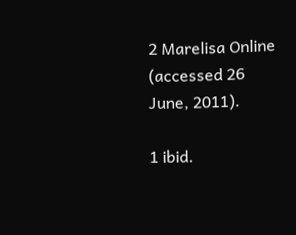2 Marelisa Online (accessed 26 June, 2011).

1 ibid.